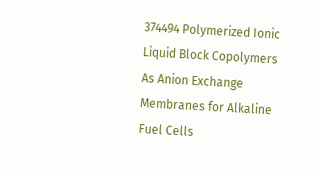374494 Polymerized Ionic Liquid Block Copolymers As Anion Exchange Membranes for Alkaline Fuel Cells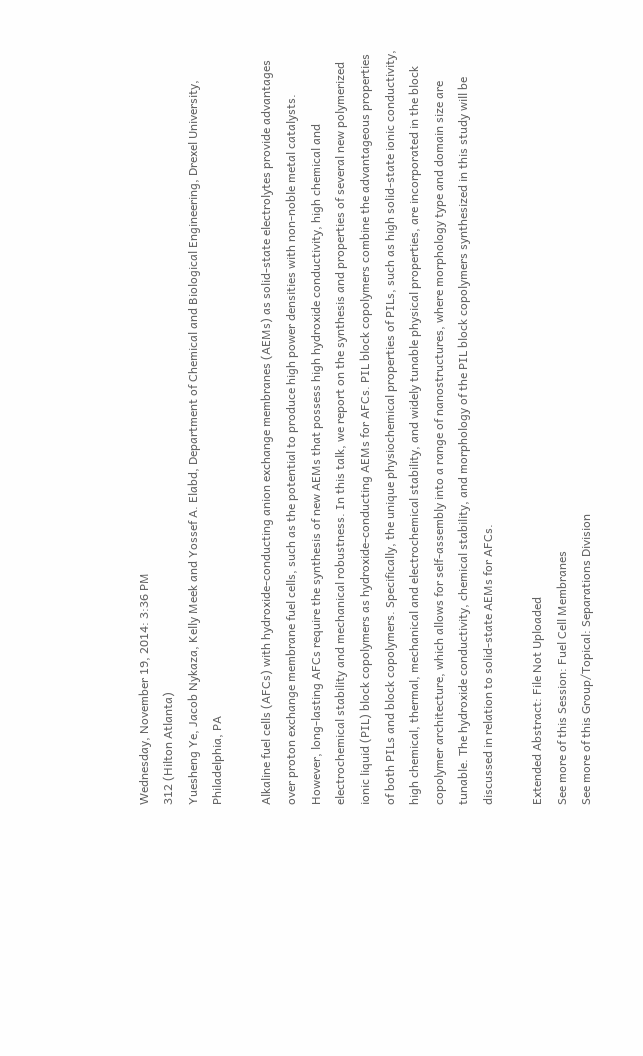Wednesday, November 19, 2014: 3:36 PM
312 (Hilton Atlanta)
Yuesheng Ye, Jacob Nykaza, Kelly Meek and Yossef A. Elabd, Department of Chemical and Biological Engineering, Drexel University, Philadelphia, PA

Alkaline fuel cells (AFCs) with hydroxide-conducting anion exchange membranes (AEMs) as solid-state electrolytes provide advantages over proton exchange membrane fuel cells, such as the potential to produce high power densities with non-noble metal catalysts. However, long-lasting AFCs require the synthesis of new AEMs that possess high hydroxide conductivity, high chemical and electrochemical stability and mechanical robustness. In this talk, we report on the synthesis and properties of several new polymerized ionic liquid (PIL) block copolymers as hydroxide-conducting AEMs for AFCs. PIL block copolymers combine the advantageous properties of both PILs and block copolymers. Specifically, the unique physiochemical properties of PILs, such as high solid-state ionic conductivity, high chemical, thermal, mechanical and electrochemical stability, and widely tunable physical properties, are incorporated in the block copolymer architecture, which allows for self-assembly into a range of nanostructures, where morphology type and domain size are tunable. The hydroxide conductivity, chemical stability, and morphology of the PIL block copolymers synthesized in this study will be discussed in relation to solid-state AEMs for AFCs.

Extended Abstract: File Not Uploaded
See more of this Session: Fuel Cell Membranes
See more of this Group/Topical: Separations Division